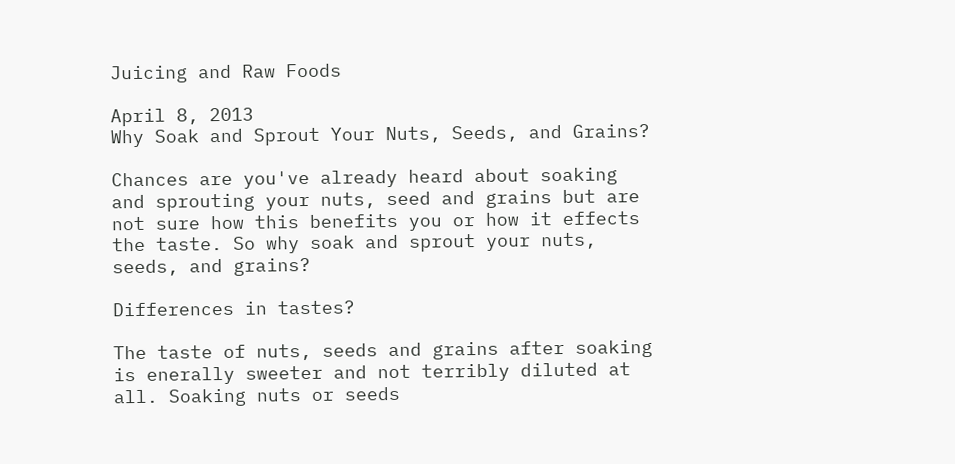Juicing and Raw Foods

April 8, 2013
Why Soak and Sprout Your Nuts, Seeds, and Grains?

Chances are you've already heard about soaking and sprouting your nuts, seed and grains but are not sure how this benefits you or how it effects the taste. So why soak and sprout your nuts, seeds, and grains?

Differences in tastes?

The taste of nuts, seeds and grains after soaking is enerally sweeter and not terribly diluted at all. Soaking nuts or seeds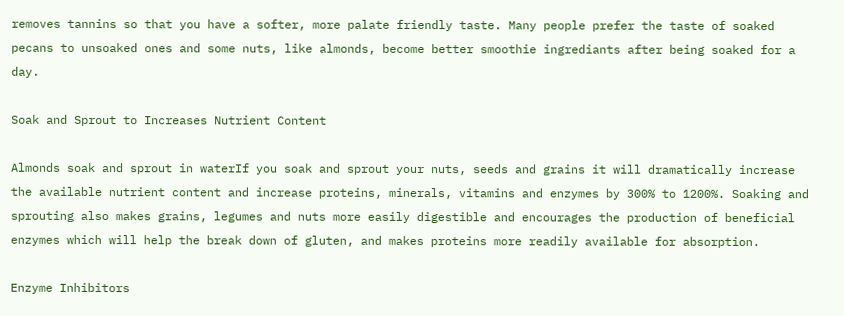removes tannins so that you have a softer, more palate friendly taste. Many people prefer the taste of soaked pecans to unsoaked ones and some nuts, like almonds, become better smoothie ingrediants after being soaked for a day.

Soak and Sprout to Increases Nutrient Content

Almonds soak and sprout in waterIf you soak and sprout your nuts, seeds and grains it will dramatically increase the available nutrient content and increase proteins, minerals, vitamins and enzymes by 300% to 1200%. Soaking and sprouting also makes grains, legumes and nuts more easily digestible and encourages the production of beneficial enzymes which will help the break down of gluten, and makes proteins more readily available for absorption.

Enzyme Inhibitors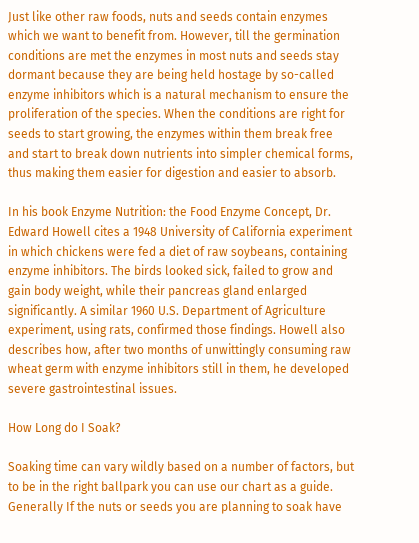Just like other raw foods, nuts and seeds contain enzymes which we want to benefit from. However, till the germination conditions are met the enzymes in most nuts and seeds stay dormant because they are being held hostage by so-called enzyme inhibitors which is a natural mechanism to ensure the proliferation of the species. When the conditions are right for seeds to start growing, the enzymes within them break free and start to break down nutrients into simpler chemical forms, thus making them easier for digestion and easier to absorb.

In his book Enzyme Nutrition: the Food Enzyme Concept, Dr. Edward Howell cites a 1948 University of California experiment in which chickens were fed a diet of raw soybeans, containing enzyme inhibitors. The birds looked sick, failed to grow and gain body weight, while their pancreas gland enlarged significantly. A similar 1960 U.S. Department of Agriculture experiment, using rats, confirmed those findings. Howell also describes how, after two months of unwittingly consuming raw wheat germ with enzyme inhibitors still in them, he developed severe gastrointestinal issues.

How Long do I Soak?

Soaking time can vary wildly based on a number of factors, but to be in the right ballpark you can use our chart as a guide. Generally If the nuts or seeds you are planning to soak have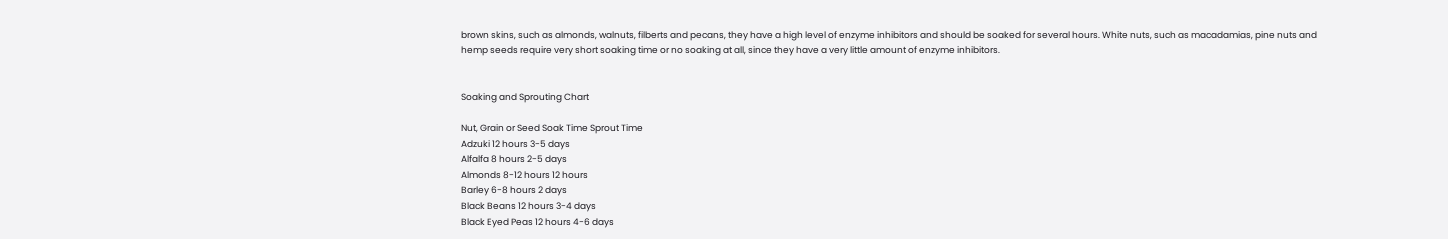brown skins, such as almonds, walnuts, filberts and pecans, they have a high level of enzyme inhibitors and should be soaked for several hours. White nuts, such as macadamias, pine nuts and hemp seeds require very short soaking time or no soaking at all, since they have a very little amount of enzyme inhibitors.


Soaking and Sprouting Chart

Nut, Grain or Seed Soak Time Sprout Time
Adzuki 12 hours 3-5 days
Alfalfa 8 hours 2-5 days
Almonds 8-12 hours 12 hours
Barley 6-8 hours 2 days
Black Beans 12 hours 3-4 days
Black Eyed Peas 12 hours 4-6 days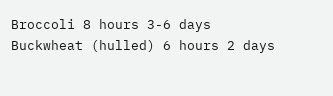Broccoli 8 hours 3-6 days
Buckwheat (hulled) 6 hours 2 days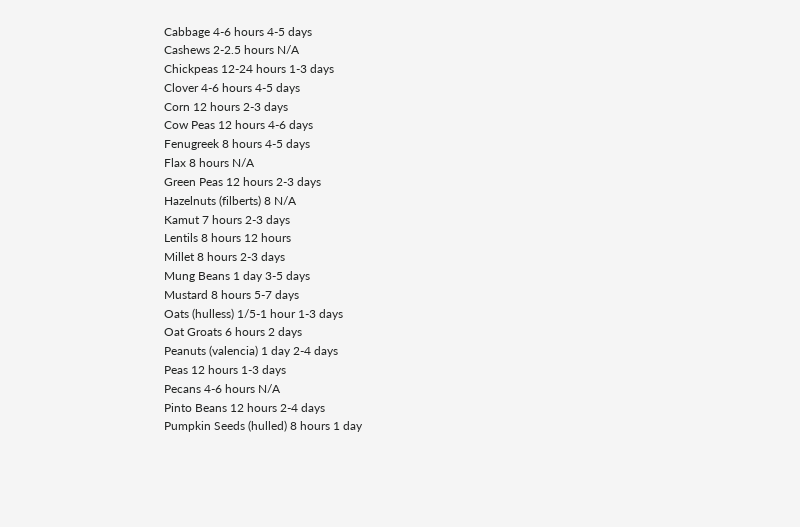Cabbage 4-6 hours 4-5 days
Cashews 2-2.5 hours N/A
Chickpeas 12-24 hours 1-3 days
Clover 4-6 hours 4-5 days
Corn 12 hours 2-3 days
Cow Peas 12 hours 4-6 days
Fenugreek 8 hours 4-5 days
Flax 8 hours N/A
Green Peas 12 hours 2-3 days
Hazelnuts (filberts) 8 N/A
Kamut 7 hours 2-3 days
Lentils 8 hours 12 hours
Millet 8 hours 2-3 days
Mung Beans 1 day 3-5 days
Mustard 8 hours 5-7 days
Oats (hulless) 1/5-1 hour 1-3 days
Oat Groats 6 hours 2 days
Peanuts (valencia) 1 day 2-4 days
Peas 12 hours 1-3 days
Pecans 4-6 hours N/A
Pinto Beans 12 hours 2-4 days
Pumpkin Seeds (hulled) 8 hours 1 day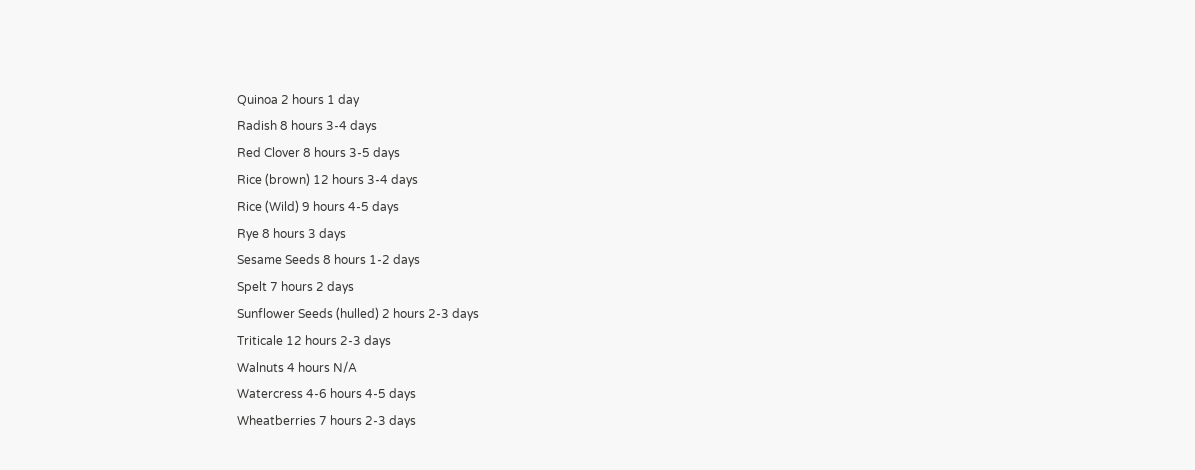Quinoa 2 hours 1 day
Radish 8 hours 3-4 days
Red Clover 8 hours 3-5 days
Rice (brown) 12 hours 3-4 days
Rice (Wild) 9 hours 4-5 days
Rye 8 hours 3 days
Sesame Seeds 8 hours 1-2 days
Spelt 7 hours 2 days
Sunflower Seeds (hulled) 2 hours 2-3 days
Triticale 12 hours 2-3 days
Walnuts 4 hours N/A
Watercress 4-6 hours 4-5 days
Wheatberries 7 hours 2-3 days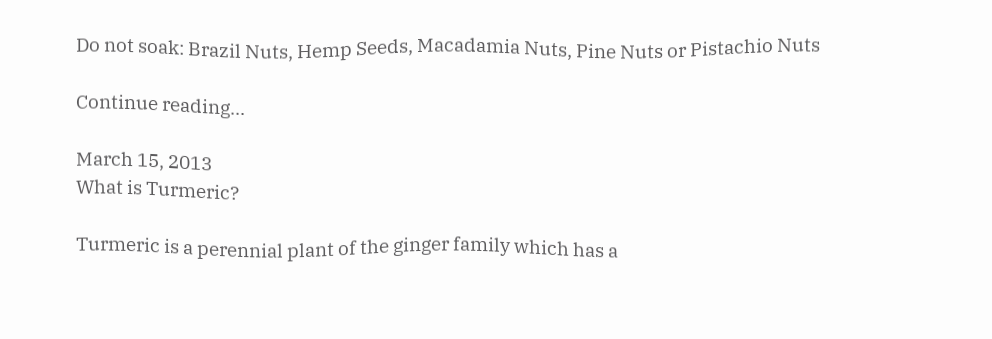Do not soak: Brazil Nuts, Hemp Seeds, Macadamia Nuts, Pine Nuts or Pistachio Nuts

Continue reading...

March 15, 2013
What is Turmeric?

Turmeric is a perennial plant of the ginger family which has a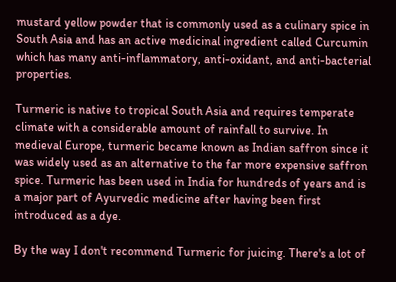mustard yellow powder that is commonly used as a culinary spice in South Asia and has an active medicinal ingredient called Curcumin which has many anti-inflammatory, anti-oxidant, and anti-bacterial properties.

Turmeric is native to tropical South Asia and requires temperate climate with a considerable amount of rainfall to survive. In medieval Europe, turmeric became known as Indian saffron since it was widely used as an alternative to the far more expensive saffron spice. Turmeric has been used in India for hundreds of years and is a major part of Ayurvedic medicine after having been first introduced as a dye.

By the way I don't recommend Turmeric for juicing. There's a lot of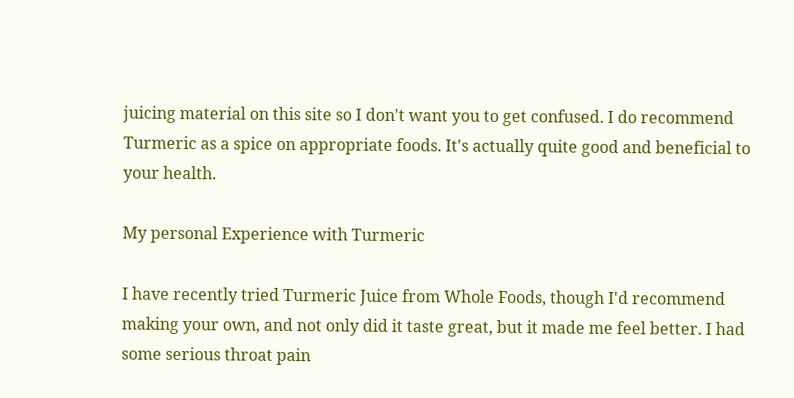juicing material on this site so I don't want you to get confused. I do recommend Turmeric as a spice on appropriate foods. It's actually quite good and beneficial to your health.

My personal Experience with Turmeric

I have recently tried Turmeric Juice from Whole Foods, though I'd recommend making your own, and not only did it taste great, but it made me feel better. I had some serious throat pain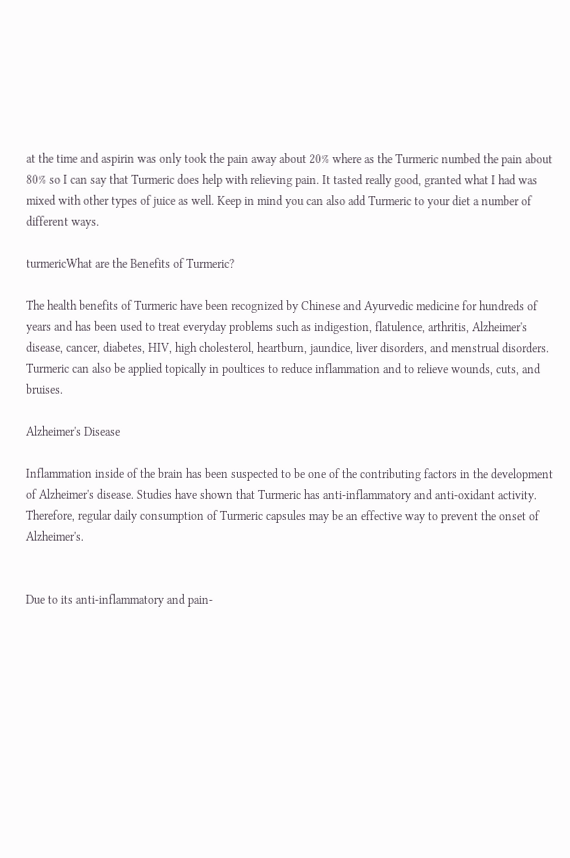at the time and aspirin was only took the pain away about 20% where as the Turmeric numbed the pain about 80% so I can say that Turmeric does help with relieving pain. It tasted really good, granted what I had was mixed with other types of juice as well. Keep in mind you can also add Turmeric to your diet a number of different ways.

turmericWhat are the Benefits of Turmeric?

The health benefits of Turmeric have been recognized by Chinese and Ayurvedic medicine for hundreds of years and has been used to treat everyday problems such as indigestion, flatulence, arthritis, Alzheimer's disease, cancer, diabetes, HIV, high cholesterol, heartburn, jaundice, liver disorders, and menstrual disorders. Turmeric can also be applied topically in poultices to reduce inflammation and to relieve wounds, cuts, and bruises.

Alzheimer's Disease

Inflammation inside of the brain has been suspected to be one of the contributing factors in the development of Alzheimer's disease. Studies have shown that Turmeric has anti-inflammatory and anti-oxidant activity. Therefore, regular daily consumption of Turmeric capsules may be an effective way to prevent the onset of Alzheimer's.


Due to its anti-inflammatory and pain-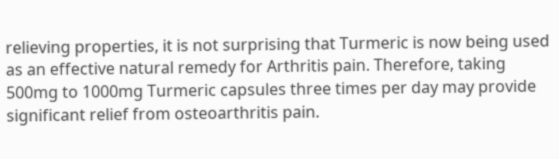relieving properties, it is not surprising that Turmeric is now being used as an effective natural remedy for Arthritis pain. Therefore, taking 500mg to 1000mg Turmeric capsules three times per day may provide significant relief from osteoarthritis pain.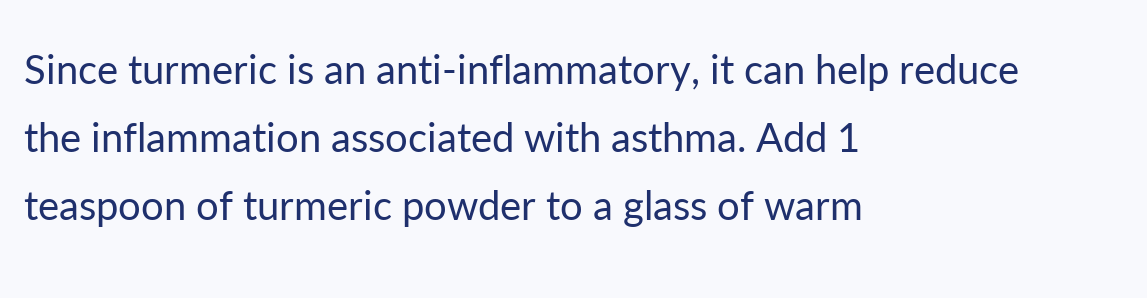Since turmeric is an anti-inflammatory, it can help reduce the inflammation associated with asthma. Add 1 teaspoon of turmeric powder to a glass of warm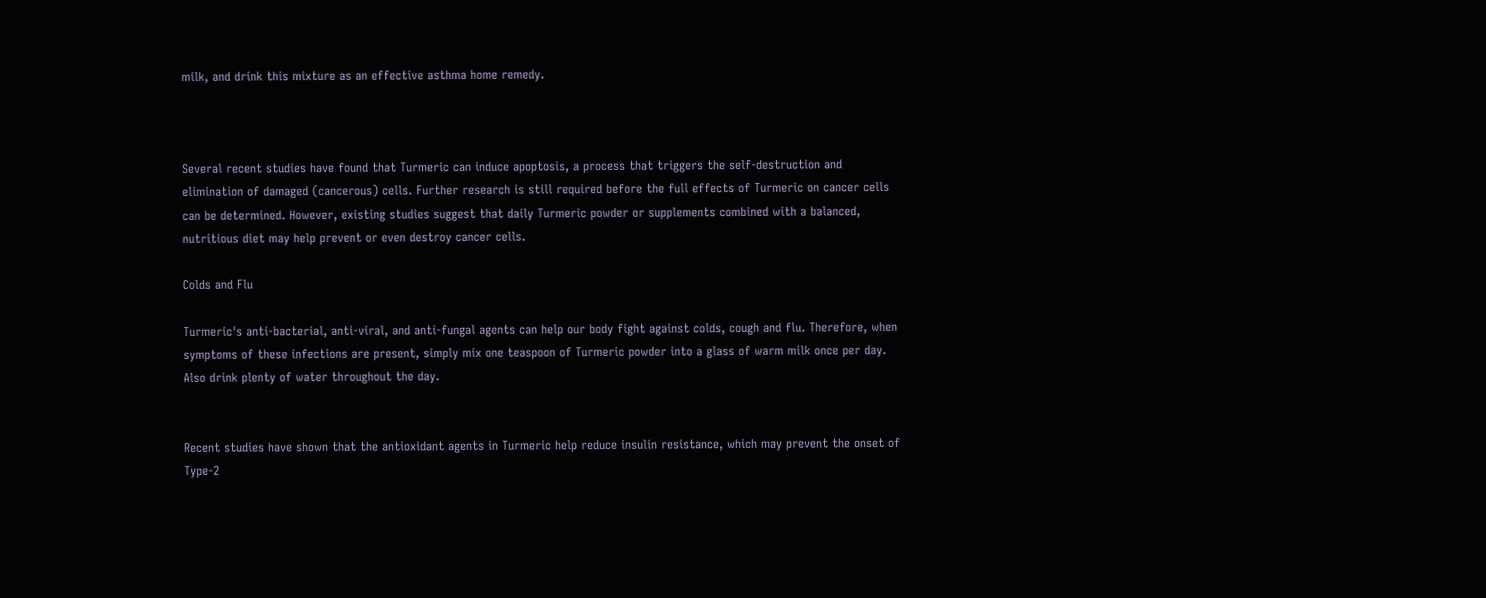milk, and drink this mixture as an effective asthma home remedy.



Several recent studies have found that Turmeric can induce apoptosis, a process that triggers the self-destruction and elimination of damaged (cancerous) cells. Further research is still required before the full effects of Turmeric on cancer cells can be determined. However, existing studies suggest that daily Turmeric powder or supplements combined with a balanced, nutritious diet may help prevent or even destroy cancer cells.

Colds and Flu

Turmeric's anti-bacterial, anti-viral, and anti-fungal agents can help our body fight against colds, cough and flu. Therefore, when symptoms of these infections are present, simply mix one teaspoon of Turmeric powder into a glass of warm milk once per day. Also drink plenty of water throughout the day.


Recent studies have shown that the antioxidant agents in Turmeric help reduce insulin resistance, which may prevent the onset of Type-2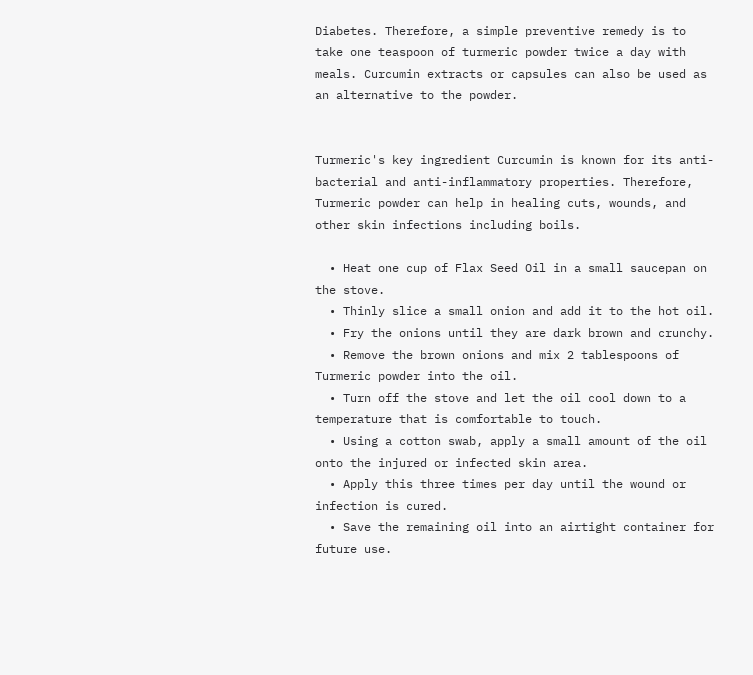Diabetes. Therefore, a simple preventive remedy is to take one teaspoon of turmeric powder twice a day with meals. Curcumin extracts or capsules can also be used as an alternative to the powder.


Turmeric's key ingredient Curcumin is known for its anti-bacterial and anti-inflammatory properties. Therefore, Turmeric powder can help in healing cuts, wounds, and other skin infections including boils.

  • Heat one cup of Flax Seed Oil in a small saucepan on the stove.
  • Thinly slice a small onion and add it to the hot oil.
  • Fry the onions until they are dark brown and crunchy.
  • Remove the brown onions and mix 2 tablespoons of Turmeric powder into the oil.
  • Turn off the stove and let the oil cool down to a temperature that is comfortable to touch.
  • Using a cotton swab, apply a small amount of the oil onto the injured or infected skin area.
  • Apply this three times per day until the wound or infection is cured.
  • Save the remaining oil into an airtight container for future use.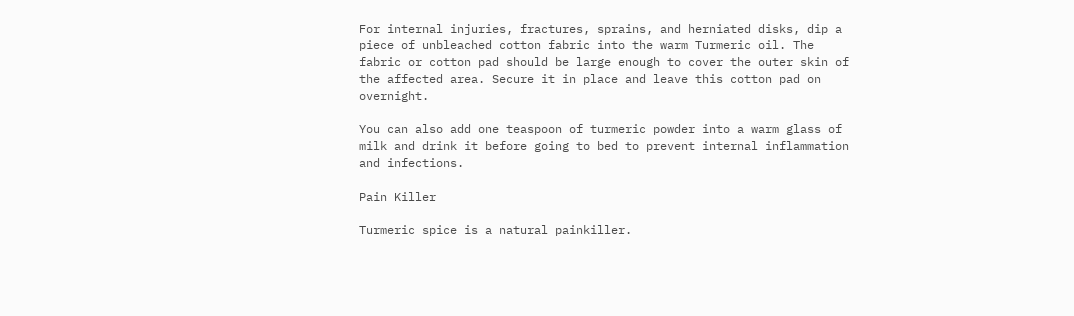For internal injuries, fractures, sprains, and herniated disks, dip a piece of unbleached cotton fabric into the warm Turmeric oil. The fabric or cotton pad should be large enough to cover the outer skin of the affected area. Secure it in place and leave this cotton pad on overnight.

You can also add one teaspoon of turmeric powder into a warm glass of milk and drink it before going to bed to prevent internal inflammation and infections.

Pain Killer

Turmeric spice is a natural painkiller.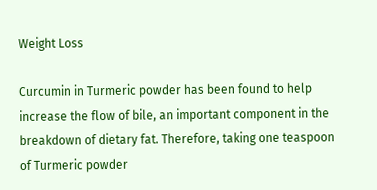Weight Loss

Curcumin in Turmeric powder has been found to help increase the flow of bile, an important component in the breakdown of dietary fat. Therefore, taking one teaspoon of Turmeric powder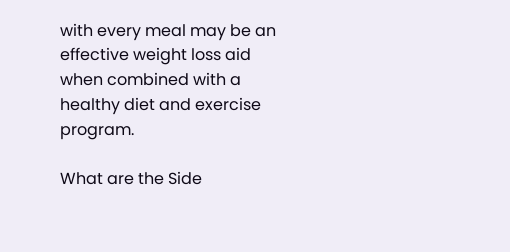with every meal may be an effective weight loss aid when combined with a healthy diet and exercise program.

What are the Side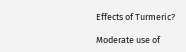Effects of Turmeric?

Moderate use of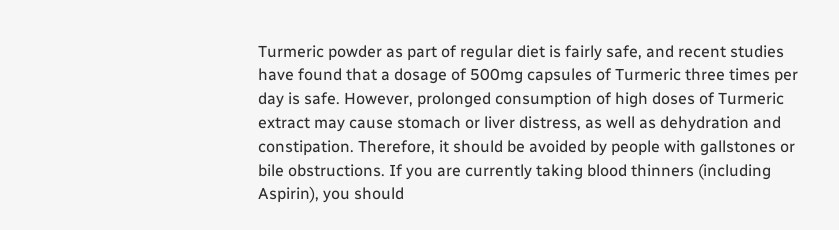Turmeric powder as part of regular diet is fairly safe, and recent studies have found that a dosage of 500mg capsules of Turmeric three times per day is safe. However, prolonged consumption of high doses of Turmeric extract may cause stomach or liver distress, as well as dehydration and constipation. Therefore, it should be avoided by people with gallstones or bile obstructions. If you are currently taking blood thinners (including Aspirin), you should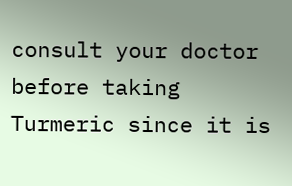consult your doctor before taking Turmeric since it is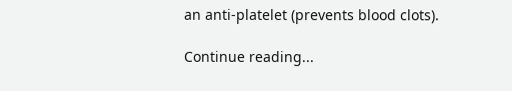an anti-platelet (prevents blood clots).

Continue reading...